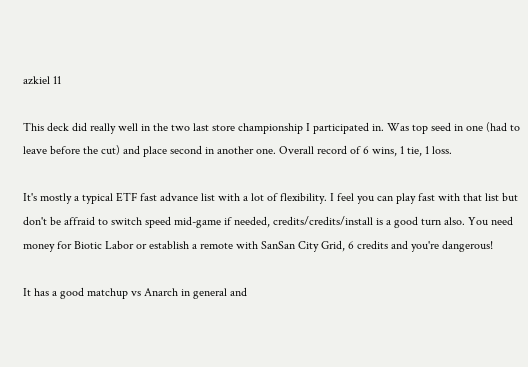azkiel 11

This deck did really well in the two last store championship I participated in. Was top seed in one (had to leave before the cut) and place second in another one. Overall record of 6 wins, 1 tie, 1 loss.

It's mostly a typical ETF fast advance list with a lot of flexibility. I feel you can play fast with that list but don't be affraid to switch speed mid-game if needed, credits/credits/install is a good turn also. You need money for Biotic Labor or establish a remote with SanSan City Grid, 6 credits and you're dangerous!

It has a good matchup vs Anarch in general and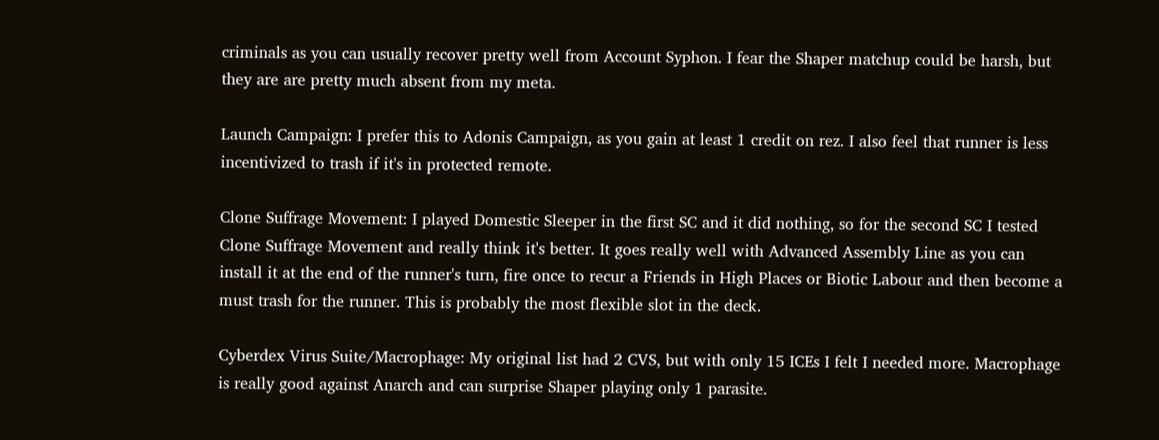criminals as you can usually recover pretty well from Account Syphon. I fear the Shaper matchup could be harsh, but they are are pretty much absent from my meta.

Launch Campaign: I prefer this to Adonis Campaign, as you gain at least 1 credit on rez. I also feel that runner is less incentivized to trash if it's in protected remote.

Clone Suffrage Movement: I played Domestic Sleeper in the first SC and it did nothing, so for the second SC I tested Clone Suffrage Movement and really think it's better. It goes really well with Advanced Assembly Line as you can install it at the end of the runner's turn, fire once to recur a Friends in High Places or Biotic Labour and then become a must trash for the runner. This is probably the most flexible slot in the deck.

Cyberdex Virus Suite/Macrophage: My original list had 2 CVS, but with only 15 ICEs I felt I needed more. Macrophage is really good against Anarch and can surprise Shaper playing only 1 parasite.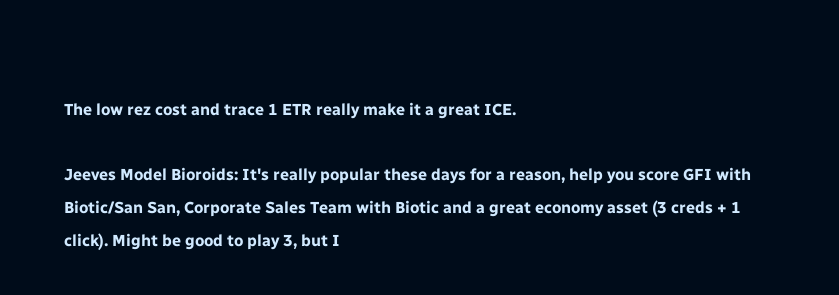The low rez cost and trace 1 ETR really make it a great ICE.

Jeeves Model Bioroids: It's really popular these days for a reason, help you score GFI with Biotic/San San, Corporate Sales Team with Biotic and a great economy asset (3 creds + 1 click). Might be good to play 3, but I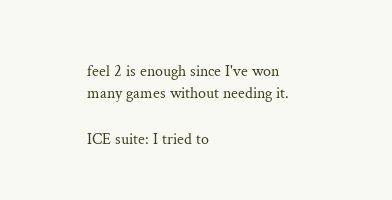feel 2 is enough since I've won many games without needing it.

ICE suite: I tried to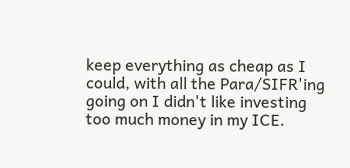keep everything as cheap as I could, with all the Para/SIFR'ing going on I didn't like investing too much money in my ICE.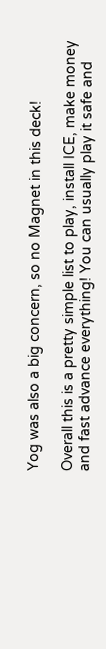Yog was also a big concern, so no Magnet in this deck!

Overall this is a pretty simple list to play, install ICE, make money and fast advance everything! You can usually play it safe and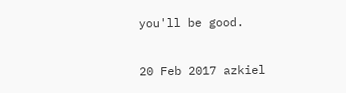you'll be good.

20 Feb 2017 azkiel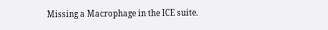Missing a Macrophage in the ICE suite.